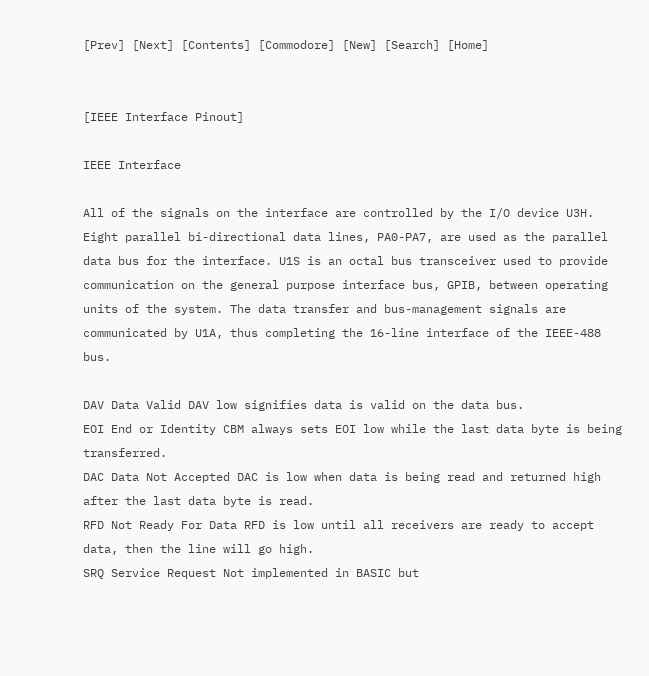[Prev] [Next] [Contents] [Commodore] [New] [Search] [Home]


[IEEE Interface Pinout]

IEEE Interface

All of the signals on the interface are controlled by the I/O device U3H. Eight parallel bi-directional data lines, PA0-PA7, are used as the parallel data bus for the interface. U1S is an octal bus transceiver used to provide communication on the general purpose interface bus, GPIB, between operating units of the system. The data transfer and bus-management signals are communicated by U1A, thus completing the 16-line interface of the IEEE-488 bus.

DAV Data Valid DAV low signifies data is valid on the data bus.
EOI End or Identity CBM always sets EOI low while the last data byte is being transferred.
DAC Data Not Accepted DAC is low when data is being read and returned high after the last data byte is read.
RFD Not Ready For Data RFD is low until all receivers are ready to accept data, then the line will go high.
SRQ Service Request Not implemented in BASIC but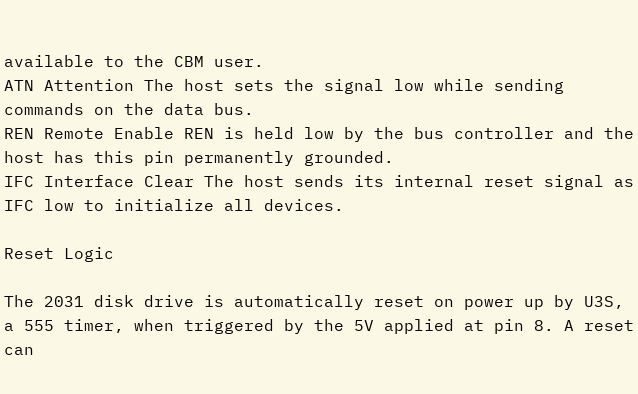available to the CBM user.
ATN Attention The host sets the signal low while sending commands on the data bus.
REN Remote Enable REN is held low by the bus controller and the host has this pin permanently grounded.
IFC Interface Clear The host sends its internal reset signal as IFC low to initialize all devices.

Reset Logic

The 2031 disk drive is automatically reset on power up by U3S, a 555 timer, when triggered by the 5V applied at pin 8. A reset can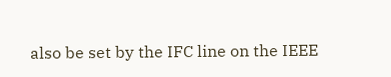also be set by the IFC line on the IEEE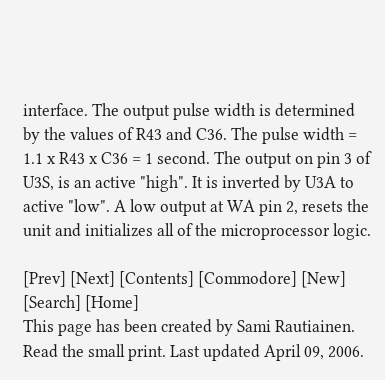interface. The output pulse width is determined by the values of R43 and C36. The pulse width = 1.1 x R43 x C36 = 1 second. The output on pin 3 of U3S, is an active "high". It is inverted by U3A to active "low". A low output at WA pin 2, resets the unit and initializes all of the microprocessor logic.

[Prev] [Next] [Contents] [Commodore] [New] [Search] [Home]
This page has been created by Sami Rautiainen.
Read the small print. Last updated April 09, 2006.